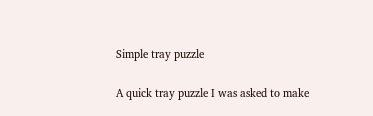Simple tray puzzle

A quick tray puzzle I was asked to make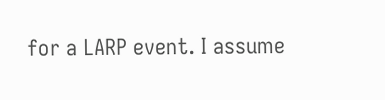for a LARP event. I assume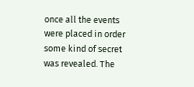once all the events were placed in order some kind of secret was revealed. The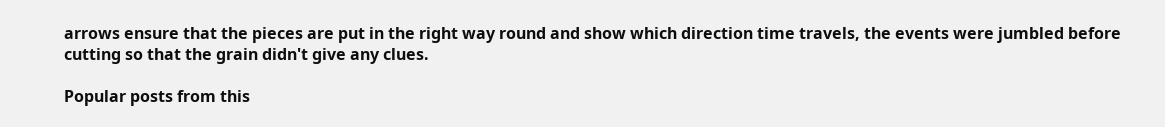arrows ensure that the pieces are put in the right way round and show which direction time travels, the events were jumbled before cutting so that the grain didn't give any clues.

Popular posts from this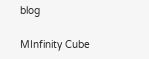blog

MInfinity Cube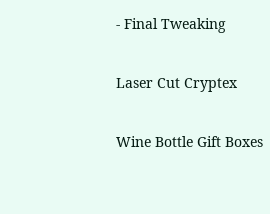- Final Tweaking

Laser Cut Cryptex

Wine Bottle Gift Boxes